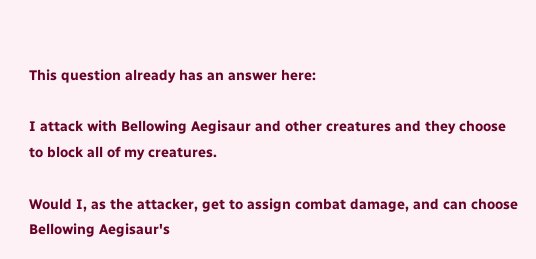This question already has an answer here:

I attack with Bellowing Aegisaur and other creatures and they choose to block all of my creatures.

Would I, as the attacker, get to assign combat damage, and can choose Bellowing Aegisaur's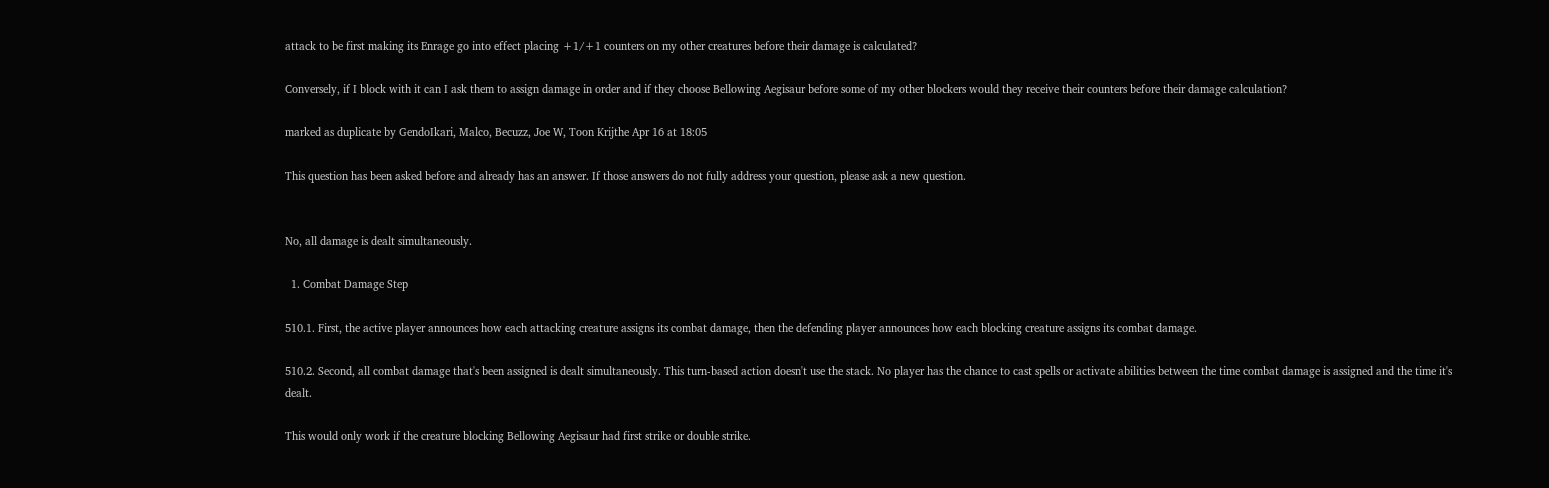attack to be first making its Enrage go into effect placing +1/+1 counters on my other creatures before their damage is calculated?

Conversely, if I block with it can I ask them to assign damage in order and if they choose Bellowing Aegisaur before some of my other blockers would they receive their counters before their damage calculation?

marked as duplicate by GendoIkari, Malco, Becuzz, Joe W, Toon Krijthe Apr 16 at 18:05

This question has been asked before and already has an answer. If those answers do not fully address your question, please ask a new question.


No, all damage is dealt simultaneously.

  1. Combat Damage Step

510.1. First, the active player announces how each attacking creature assigns its combat damage, then the defending player announces how each blocking creature assigns its combat damage.

510.2. Second, all combat damage that's been assigned is dealt simultaneously. This turn-based action doesn't use the stack. No player has the chance to cast spells or activate abilities between the time combat damage is assigned and the time it's dealt.

This would only work if the creature blocking Bellowing Aegisaur had first strike or double strike.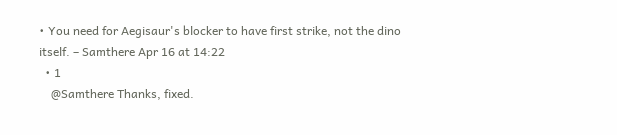• You need for Aegisaur's blocker to have first strike, not the dino itself. – Samthere Apr 16 at 14:22
  • 1
    @Samthere Thanks, fixed.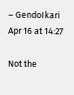– GendoIkari Apr 16 at 14:27

Not the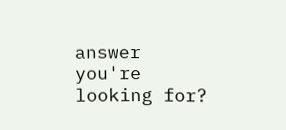answer you're looking for?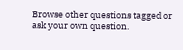Browse other questions tagged or ask your own question.